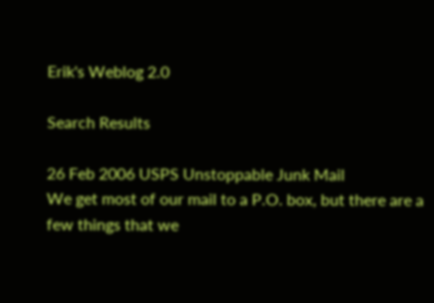Erik's Weblog 2.0

Search Results

26 Feb 2006 USPS Unstoppable Junk Mail
We get most of our mail to a P.O. box, but there are a few things that we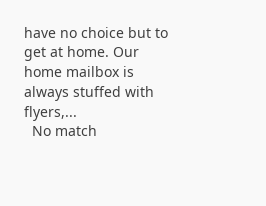have no choice but to get at home. Our home mailbox is always stuffed with flyers,...
  No match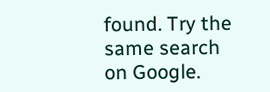found. Try the same search on Google.